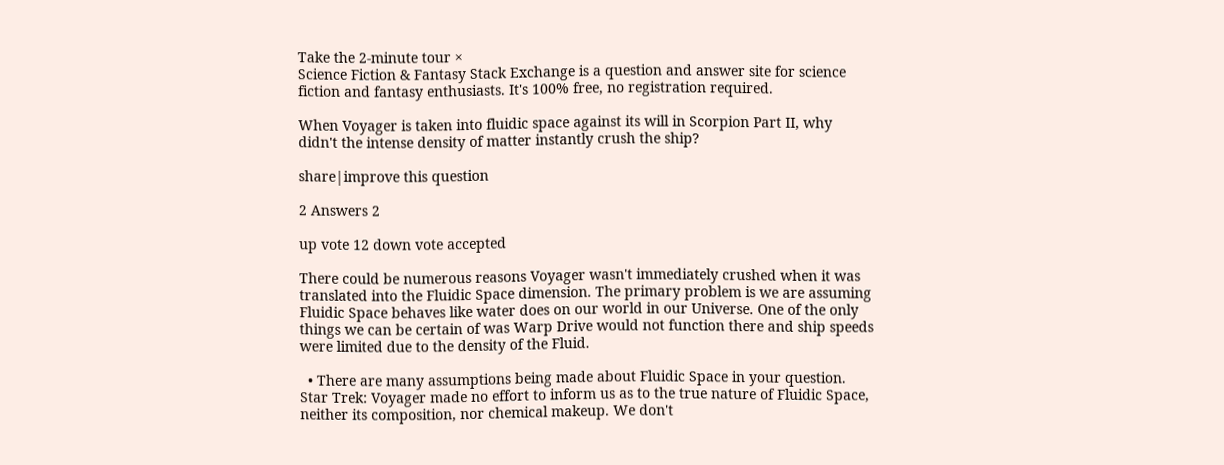Take the 2-minute tour ×
Science Fiction & Fantasy Stack Exchange is a question and answer site for science fiction and fantasy enthusiasts. It's 100% free, no registration required.

When Voyager is taken into fluidic space against its will in Scorpion Part II, why didn't the intense density of matter instantly crush the ship?

share|improve this question

2 Answers 2

up vote 12 down vote accepted

There could be numerous reasons Voyager wasn't immediately crushed when it was translated into the Fluidic Space dimension. The primary problem is we are assuming Fluidic Space behaves like water does on our world in our Universe. One of the only things we can be certain of was Warp Drive would not function there and ship speeds were limited due to the density of the Fluid.

  • There are many assumptions being made about Fluidic Space in your question. Star Trek: Voyager made no effort to inform us as to the true nature of Fluidic Space, neither its composition, nor chemical makeup. We don't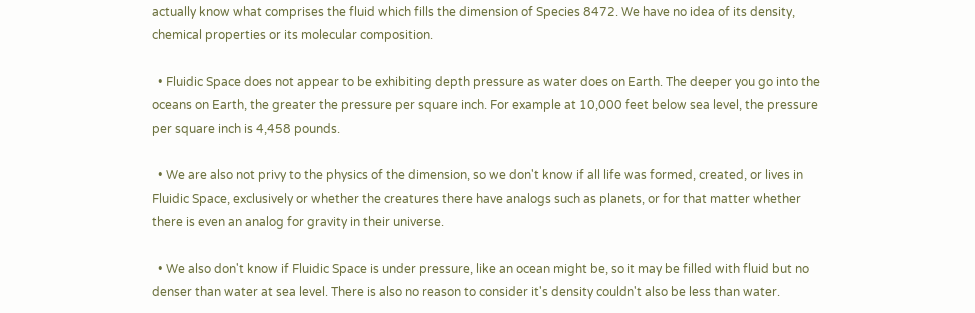actually know what comprises the fluid which fills the dimension of Species 8472. We have no idea of its density, chemical properties or its molecular composition.

  • Fluidic Space does not appear to be exhibiting depth pressure as water does on Earth. The deeper you go into the oceans on Earth, the greater the pressure per square inch. For example at 10,000 feet below sea level, the pressure per square inch is 4,458 pounds.

  • We are also not privy to the physics of the dimension, so we don't know if all life was formed, created, or lives in Fluidic Space, exclusively or whether the creatures there have analogs such as planets, or for that matter whether there is even an analog for gravity in their universe.

  • We also don't know if Fluidic Space is under pressure, like an ocean might be, so it may be filled with fluid but no denser than water at sea level. There is also no reason to consider it's density couldn't also be less than water.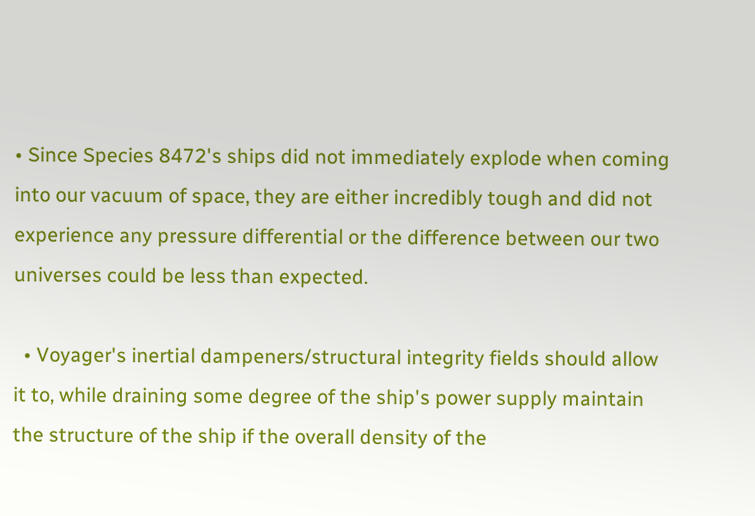• Since Species 8472's ships did not immediately explode when coming into our vacuum of space, they are either incredibly tough and did not experience any pressure differential or the difference between our two universes could be less than expected.

  • Voyager's inertial dampeners/structural integrity fields should allow it to, while draining some degree of the ship's power supply maintain the structure of the ship if the overall density of the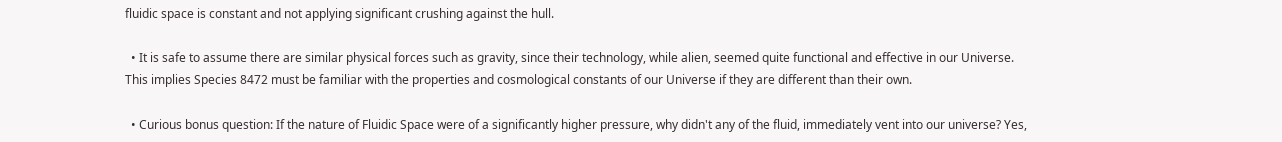fluidic space is constant and not applying significant crushing against the hull.

  • It is safe to assume there are similar physical forces such as gravity, since their technology, while alien, seemed quite functional and effective in our Universe. This implies Species 8472 must be familiar with the properties and cosmological constants of our Universe if they are different than their own.

  • Curious bonus question: If the nature of Fluidic Space were of a significantly higher pressure, why didn't any of the fluid, immediately vent into our universe? Yes,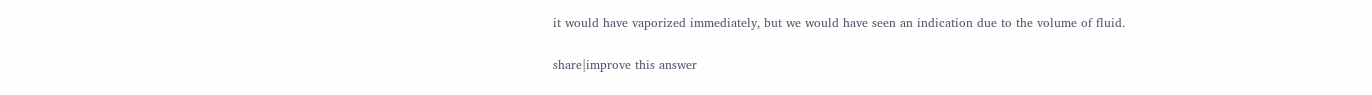it would have vaporized immediately, but we would have seen an indication due to the volume of fluid.

share|improve this answer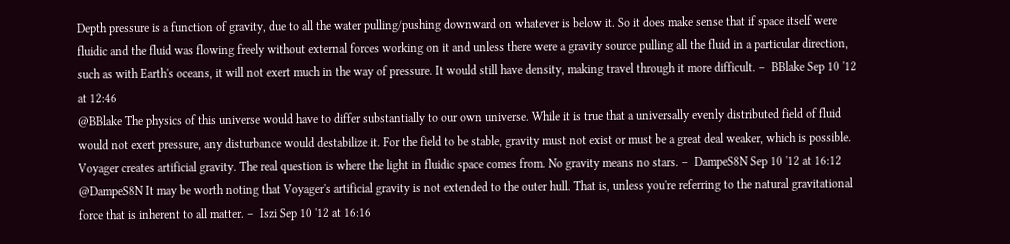Depth pressure is a function of gravity, due to all the water pulling/pushing downward on whatever is below it. So it does make sense that if space itself were fluidic and the fluid was flowing freely without external forces working on it and unless there were a gravity source pulling all the fluid in a particular direction, such as with Earth's oceans, it will not exert much in the way of pressure. It would still have density, making travel through it more difficult. –  BBlake Sep 10 '12 at 12:46
@BBlake The physics of this universe would have to differ substantially to our own universe. While it is true that a universally evenly distributed field of fluid would not exert pressure, any disturbance would destabilize it. For the field to be stable, gravity must not exist or must be a great deal weaker, which is possible. Voyager creates artificial gravity. The real question is where the light in fluidic space comes from. No gravity means no stars. –  DampeS8N Sep 10 '12 at 16:12
@DampeS8N It may be worth noting that Voyager's artificial gravity is not extended to the outer hull. That is, unless you're referring to the natural gravitational force that is inherent to all matter. –  Iszi Sep 10 '12 at 16:16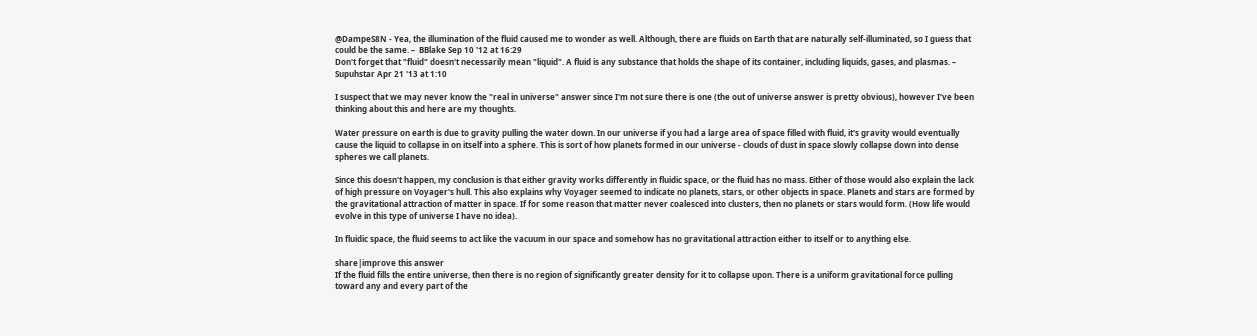@DampeS8N - Yea, the illumination of the fluid caused me to wonder as well. Although, there are fluids on Earth that are naturally self-illuminated, so I guess that could be the same. –  BBlake Sep 10 '12 at 16:29
Don't forget that "fluid" doesn't necessarily mean "liquid". A fluid is any substance that holds the shape of its container, including liquids, gases, and plasmas. –  Supuhstar Apr 21 '13 at 1:10

I suspect that we may never know the "real in universe" answer since I'm not sure there is one (the out of universe answer is pretty obvious), however I've been thinking about this and here are my thoughts.

Water pressure on earth is due to gravity pulling the water down. In our universe if you had a large area of space filled with fluid, it's gravity would eventually cause the liquid to collapse in on itself into a sphere. This is sort of how planets formed in our universe - clouds of dust in space slowly collapse down into dense spheres we call planets.

Since this doesn't happen, my conclusion is that either gravity works differently in fluidic space, or the fluid has no mass. Either of those would also explain the lack of high pressure on Voyager's hull. This also explains why Voyager seemed to indicate no planets, stars, or other objects in space. Planets and stars are formed by the gravitational attraction of matter in space. If for some reason that matter never coalesced into clusters, then no planets or stars would form. (How life would evolve in this type of universe I have no idea).

In fluidic space, the fluid seems to act like the vacuum in our space and somehow has no gravitational attraction either to itself or to anything else.

share|improve this answer
If the fluid fills the entire universe, then there is no region of significantly greater density for it to collapse upon. There is a uniform gravitational force pulling toward any and every part of the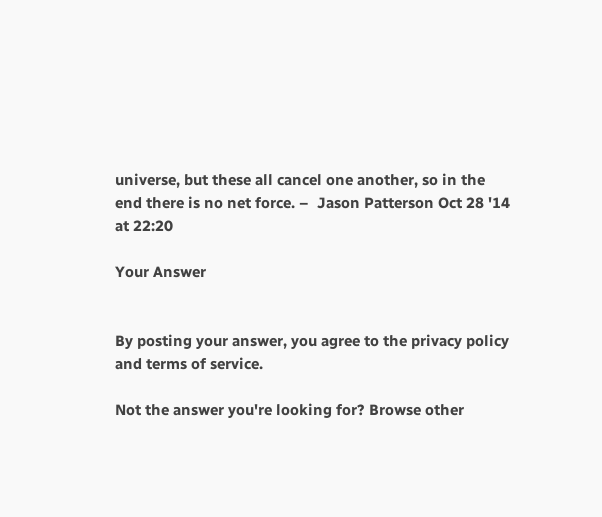universe, but these all cancel one another, so in the end there is no net force. –  Jason Patterson Oct 28 '14 at 22:20

Your Answer


By posting your answer, you agree to the privacy policy and terms of service.

Not the answer you're looking for? Browse other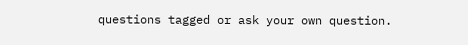questions tagged or ask your own question.